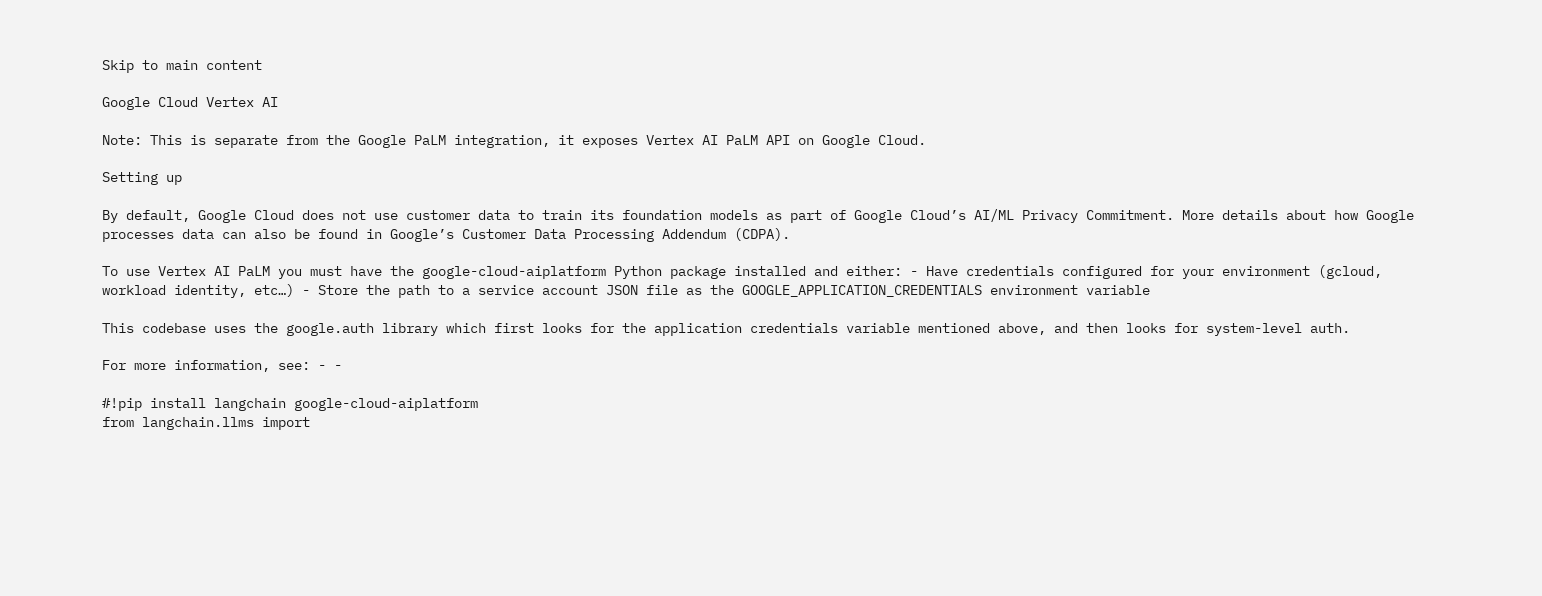Skip to main content

Google Cloud Vertex AI

Note: This is separate from the Google PaLM integration, it exposes Vertex AI PaLM API on Google Cloud.

Setting up

By default, Google Cloud does not use customer data to train its foundation models as part of Google Cloud’s AI/ML Privacy Commitment. More details about how Google processes data can also be found in Google’s Customer Data Processing Addendum (CDPA).

To use Vertex AI PaLM you must have the google-cloud-aiplatform Python package installed and either: - Have credentials configured for your environment (gcloud, workload identity, etc…) - Store the path to a service account JSON file as the GOOGLE_APPLICATION_CREDENTIALS environment variable

This codebase uses the google.auth library which first looks for the application credentials variable mentioned above, and then looks for system-level auth.

For more information, see: - -

#!pip install langchain google-cloud-aiplatform
from langchain.llms import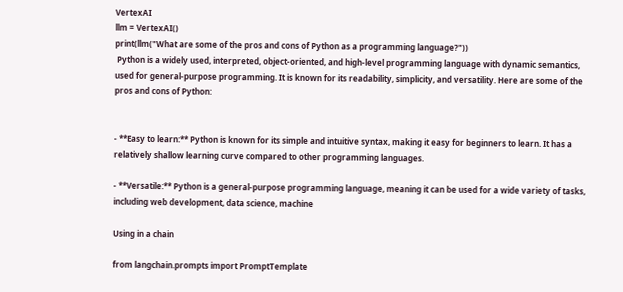VertexAI
llm = VertexAI()
print(llm("What are some of the pros and cons of Python as a programming language?"))
 Python is a widely used, interpreted, object-oriented, and high-level programming language with dynamic semantics, used for general-purpose programming. It is known for its readability, simplicity, and versatility. Here are some of the pros and cons of Python:


- **Easy to learn:** Python is known for its simple and intuitive syntax, making it easy for beginners to learn. It has a relatively shallow learning curve compared to other programming languages.

- **Versatile:** Python is a general-purpose programming language, meaning it can be used for a wide variety of tasks, including web development, data science, machine

Using in a chain

from langchain.prompts import PromptTemplate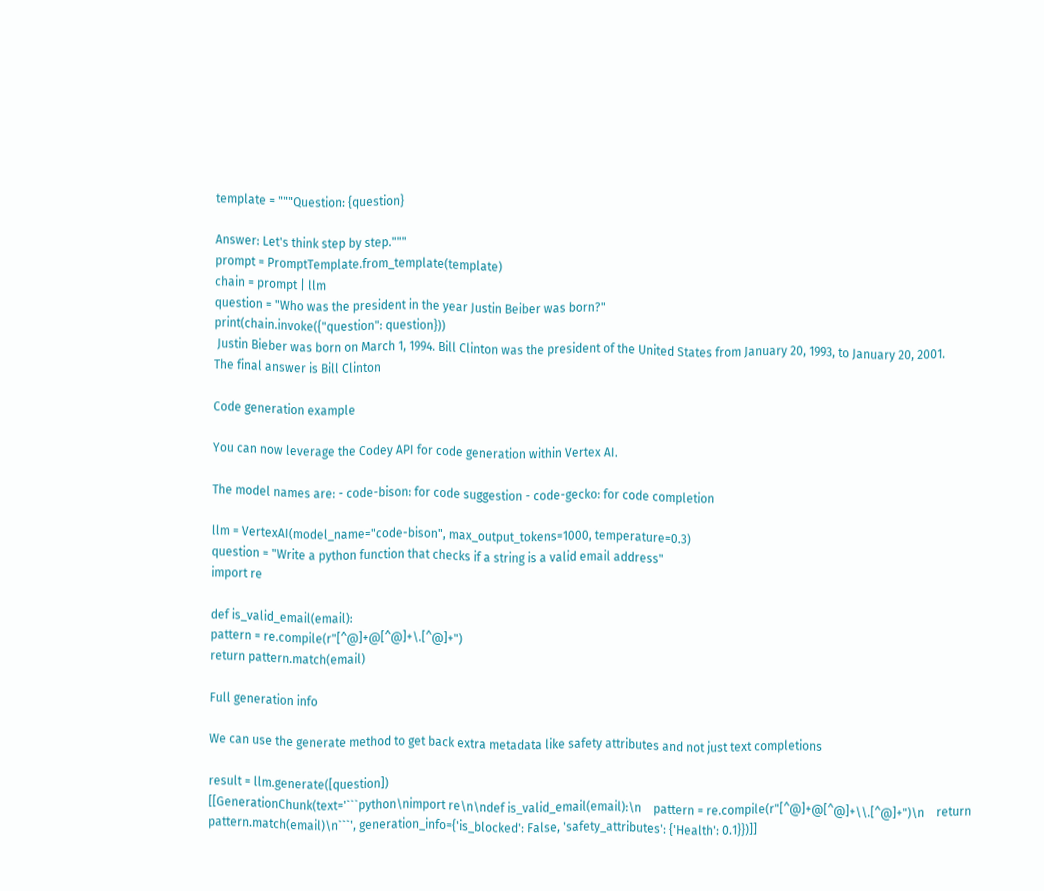template = """Question: {question}

Answer: Let's think step by step."""
prompt = PromptTemplate.from_template(template)
chain = prompt | llm
question = "Who was the president in the year Justin Beiber was born?"
print(chain.invoke({"question": question}))
 Justin Bieber was born on March 1, 1994. Bill Clinton was the president of the United States from January 20, 1993, to January 20, 2001.
The final answer is Bill Clinton

Code generation example

You can now leverage the Codey API for code generation within Vertex AI.

The model names are: - code-bison: for code suggestion - code-gecko: for code completion

llm = VertexAI(model_name="code-bison", max_output_tokens=1000, temperature=0.3)
question = "Write a python function that checks if a string is a valid email address"
import re

def is_valid_email(email):
pattern = re.compile(r"[^@]+@[^@]+\.[^@]+")
return pattern.match(email)

Full generation info

We can use the generate method to get back extra metadata like safety attributes and not just text completions

result = llm.generate([question])
[[GenerationChunk(text='```python\nimport re\n\ndef is_valid_email(email):\n    pattern = re.compile(r"[^@]+@[^@]+\\.[^@]+")\n    return pattern.match(email)\n```', generation_info={'is_blocked': False, 'safety_attributes': {'Health': 0.1}})]]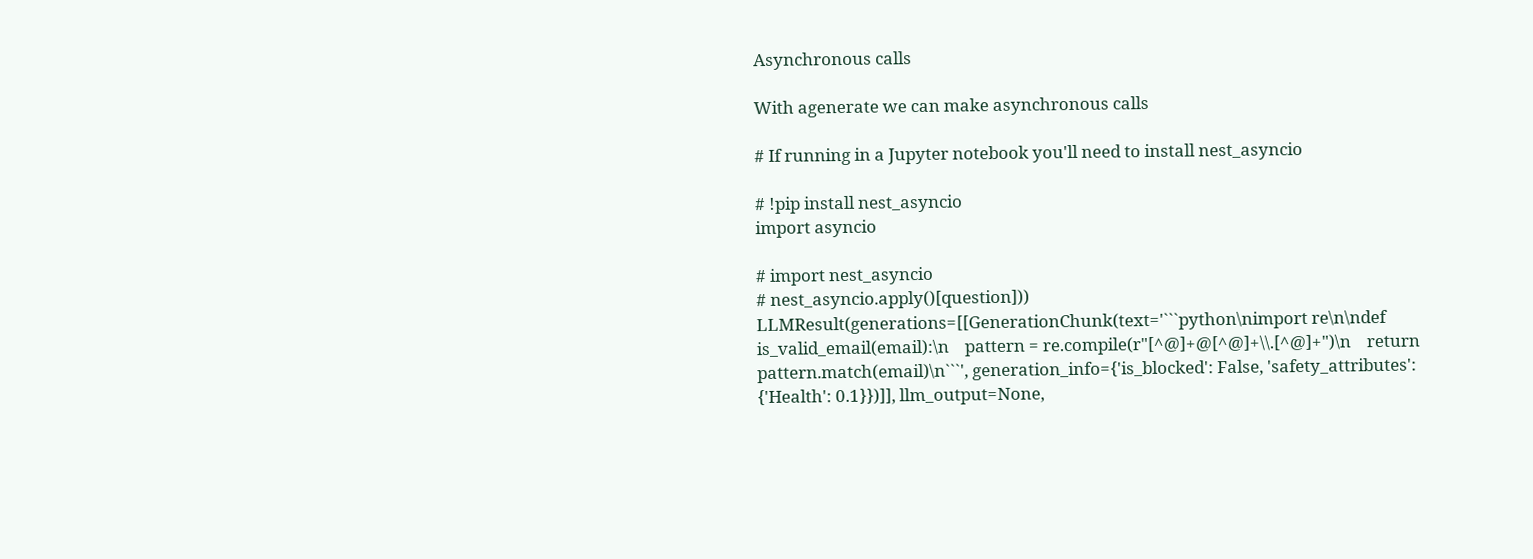Asynchronous calls

With agenerate we can make asynchronous calls

# If running in a Jupyter notebook you'll need to install nest_asyncio

# !pip install nest_asyncio
import asyncio

# import nest_asyncio
# nest_asyncio.apply()[question]))
LLMResult(generations=[[GenerationChunk(text='```python\nimport re\n\ndef is_valid_email(email):\n    pattern = re.compile(r"[^@]+@[^@]+\\.[^@]+")\n    return pattern.match(email)\n```', generation_info={'is_blocked': False, 'safety_attributes': {'Health': 0.1}})]], llm_output=None,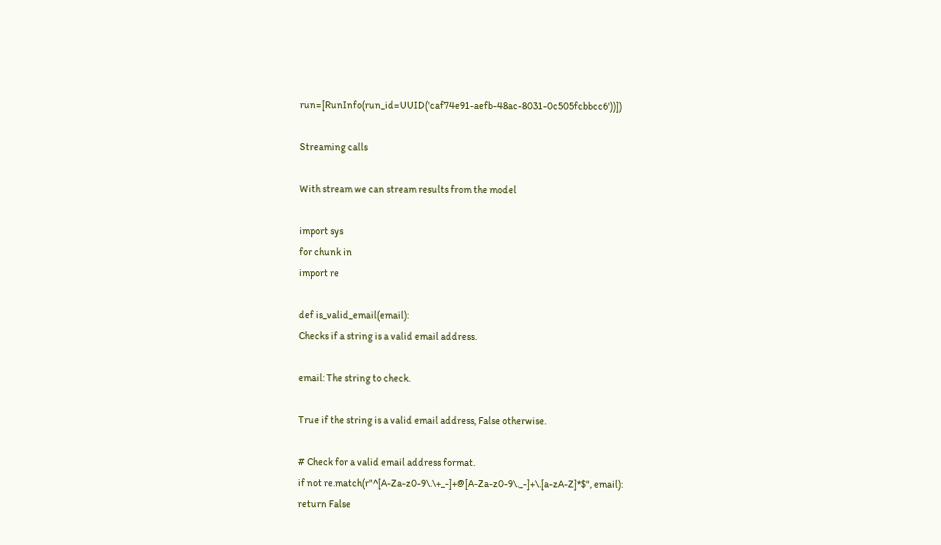run=[RunInfo(run_id=UUID('caf74e91-aefb-48ac-8031-0c505fcbbcc6'))])

Streaming calls

With stream we can stream results from the model

import sys
for chunk in
import re

def is_valid_email(email):
Checks if a string is a valid email address.

email: The string to check.

True if the string is a valid email address, False otherwise.

# Check for a valid email address format.
if not re.match(r"^[A-Za-z0-9\.\+_-]+@[A-Za-z0-9\._-]+\.[a-zA-Z]*$", email):
return False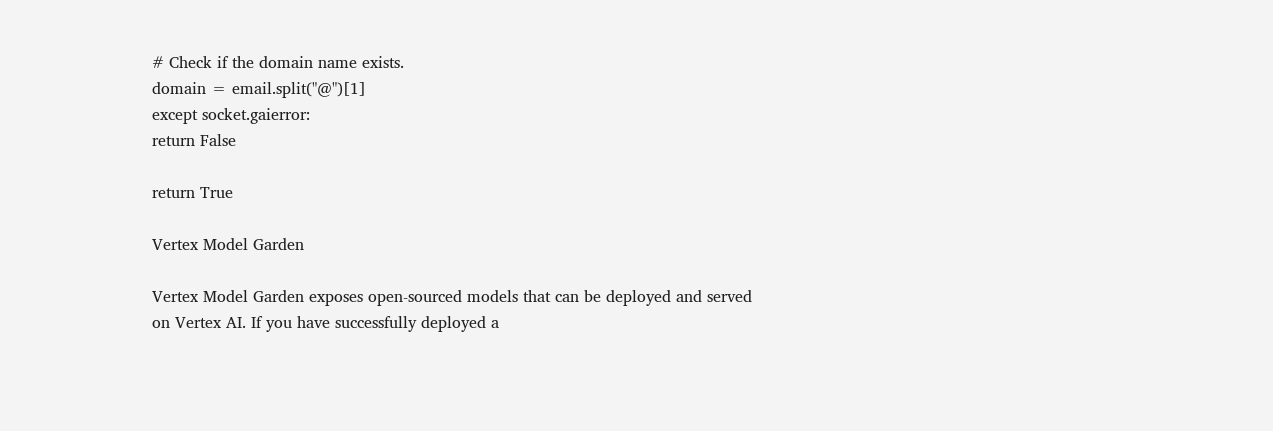# Check if the domain name exists.
domain = email.split("@")[1]
except socket.gaierror:
return False

return True

Vertex Model Garden

Vertex Model Garden exposes open-sourced models that can be deployed and served on Vertex AI. If you have successfully deployed a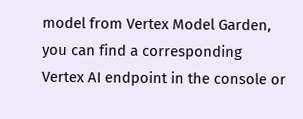model from Vertex Model Garden, you can find a corresponding Vertex AI endpoint in the console or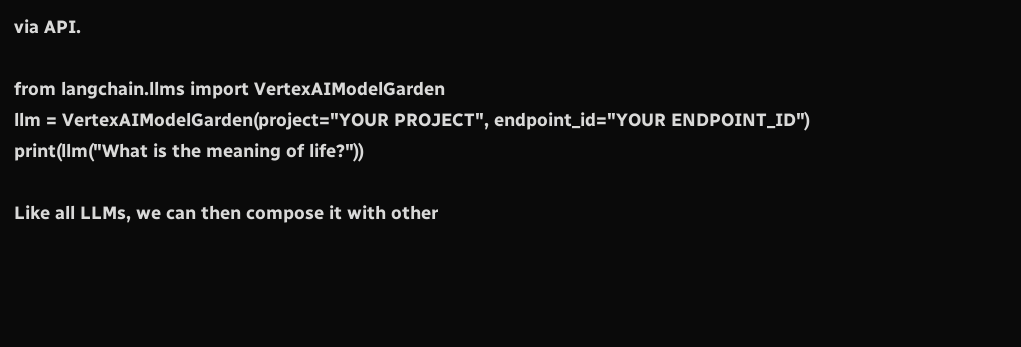via API.

from langchain.llms import VertexAIModelGarden
llm = VertexAIModelGarden(project="YOUR PROJECT", endpoint_id="YOUR ENDPOINT_ID")
print(llm("What is the meaning of life?"))

Like all LLMs, we can then compose it with other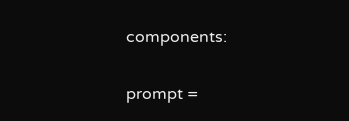components:

prompt =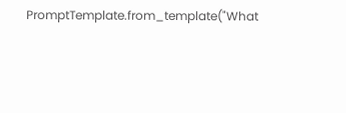PromptTemplate.from_template("What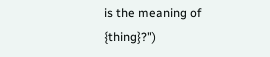is the meaning of {thing}?")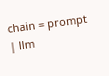chain = prompt | llm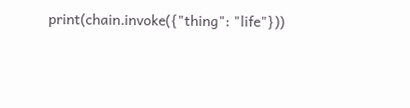print(chain.invoke({"thing": "life"}))